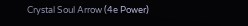Crystal Soul Arrow (4e Power)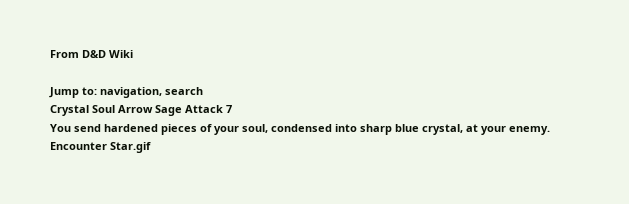From D&D Wiki

Jump to: navigation, search
Crystal Soul Arrow Sage Attack 7
You send hardened pieces of your soul, condensed into sharp blue crystal, at your enemy.
Encounter Star.gif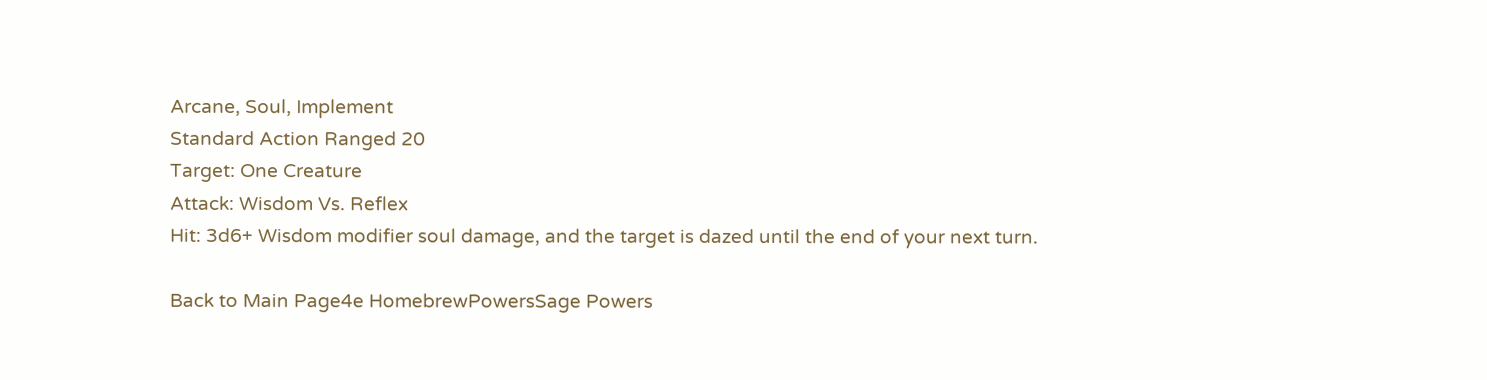Arcane, Soul, Implement
Standard Action Ranged 20
Target: One Creature
Attack: Wisdom Vs. Reflex
Hit: 3d6+ Wisdom modifier soul damage, and the target is dazed until the end of your next turn.

Back to Main Page4e HomebrewPowersSage Powers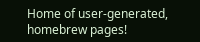Home of user-generated,
homebrew pages!